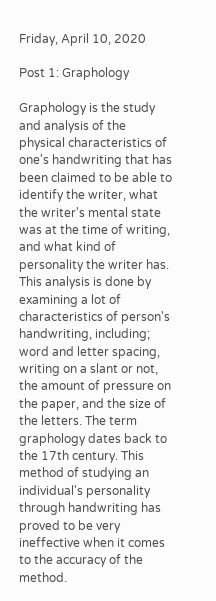Friday, April 10, 2020

Post 1: Graphology

Graphology is the study and analysis of the physical characteristics of one's handwriting that has been claimed to be able to identify the writer, what the writer's mental state was at the time of writing, and what kind of personality the writer has. This analysis is done by examining a lot of characteristics of person's handwriting, including; word and letter spacing, writing on a slant or not, the amount of pressure on the paper, and the size of the letters. The term graphology dates back to the 17th century. This method of studying an individual's personality through handwriting has proved to be very ineffective when it comes to the accuracy of the method.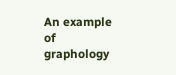An example of graphology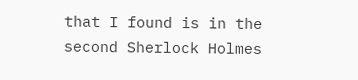that I found is in the second Sherlock Holmes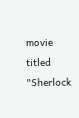movie titled "Sherlock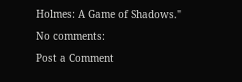Holmes: A Game of Shadows."

No comments:

Post a Comment